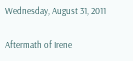Wednesday, August 31, 2011

Aftermath of Irene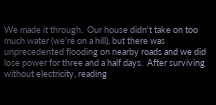We made it through.  Our house didn't take on too much water (we're on a hill), but there was unprecedented flooding on nearby roads and we did lose power for three and a half days.  After surviving without electricity, reading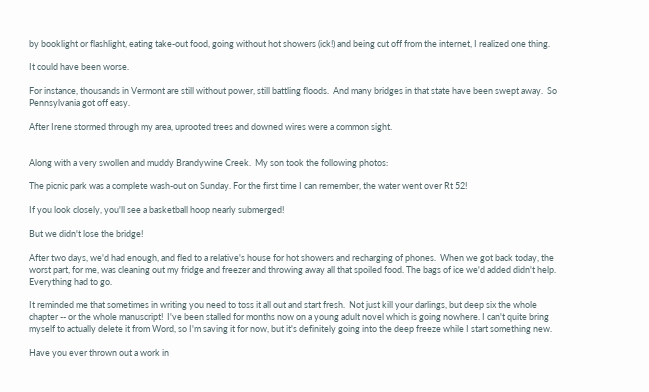by booklight or flashlight, eating take-out food, going without hot showers (ick!) and being cut off from the internet, I realized one thing.

It could have been worse.

For instance, thousands in Vermont are still without power, still battling floods.  And many bridges in that state have been swept away.  So Pennsylvania got off easy.

After Irene stormed through my area, uprooted trees and downed wires were a common sight.


Along with a very swollen and muddy Brandywine Creek.  My son took the following photos:

The picnic park was a complete wash-out on Sunday. For the first time I can remember, the water went over Rt 52!

If you look closely, you'll see a basketball hoop nearly submerged!

But we didn't lose the bridge!

After two days, we'd had enough, and fled to a relative's house for hot showers and recharging of phones.  When we got back today, the worst part, for me, was cleaning out my fridge and freezer and throwing away all that spoiled food. The bags of ice we'd added didn't help. Everything had to go.

It reminded me that sometimes in writing you need to toss it all out and start fresh.  Not just kill your darlings, but deep six the whole chapter -- or the whole manuscript!  I've been stalled for months now on a young adult novel which is going nowhere. I can't quite bring myself to actually delete it from Word, so I'm saving it for now, but it's definitely going into the deep freeze while I start something new.

Have you ever thrown out a work in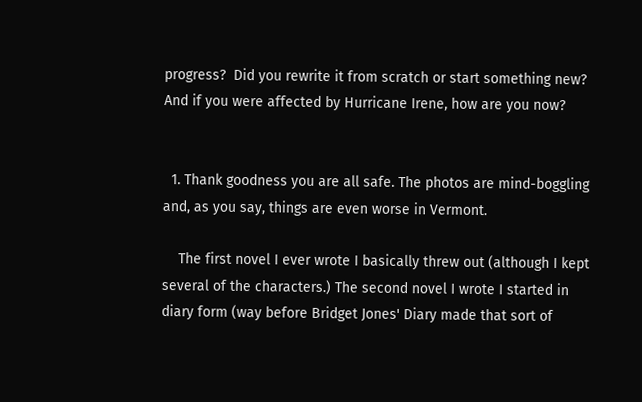progress?  Did you rewrite it from scratch or start something new?  And if you were affected by Hurricane Irene, how are you now?


  1. Thank goodness you are all safe. The photos are mind-boggling and, as you say, things are even worse in Vermont.

    The first novel I ever wrote I basically threw out (although I kept several of the characters.) The second novel I wrote I started in diary form (way before Bridget Jones' Diary made that sort of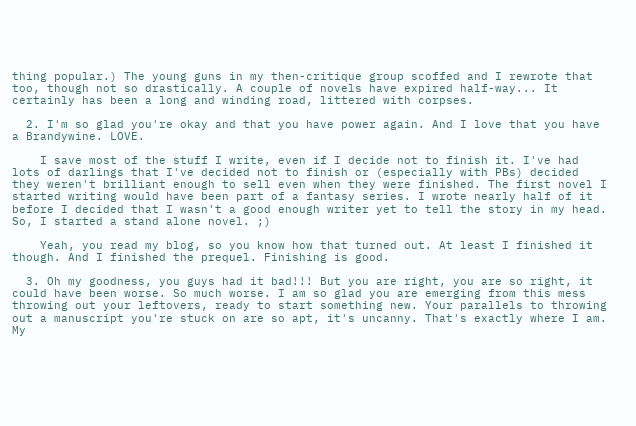thing popular.) The young guns in my then-critique group scoffed and I rewrote that too, though not so drastically. A couple of novels have expired half-way... It certainly has been a long and winding road, littered with corpses.

  2. I'm so glad you're okay and that you have power again. And I love that you have a Brandywine. LOVE.

    I save most of the stuff I write, even if I decide not to finish it. I've had lots of darlings that I've decided not to finish or (especially with PBs) decided they weren't brilliant enough to sell even when they were finished. The first novel I started writing would have been part of a fantasy series. I wrote nearly half of it before I decided that I wasn't a good enough writer yet to tell the story in my head. So, I started a stand alone novel. ;)

    Yeah, you read my blog, so you know how that turned out. At least I finished it though. And I finished the prequel. Finishing is good.

  3. Oh my goodness, you guys had it bad!!! But you are right, you are so right, it could have been worse. So much worse. I am so glad you are emerging from this mess throwing out your leftovers, ready to start something new. Your parallels to throwing out a manuscript you're stuck on are so apt, it's uncanny. That's exactly where I am. My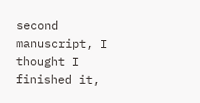second manuscript, I thought I finished it,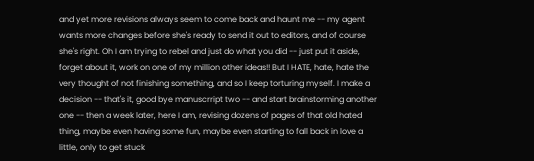and yet more revisions always seem to come back and haunt me -- my agent wants more changes before she's ready to send it out to editors, and of course she's right. Oh I am trying to rebel and just do what you did -- just put it aside, forget about it, work on one of my million other ideas!! But I HATE, hate, hate the very thought of not finishing something, and so I keep torturing myself. I make a decision -- that's it, good bye manuscrript two -- and start brainstorming another one -- then a week later, here I am, revising dozens of pages of that old hated thing, maybe even having some fun, maybe even starting to fall back in love a little, only to get stuck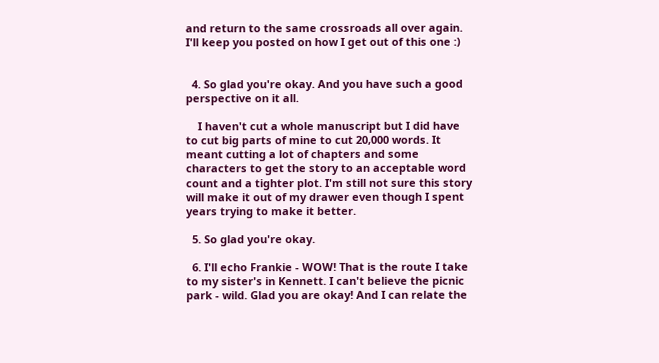and return to the same crossroads all over again. I'll keep you posted on how I get out of this one :)


  4. So glad you're okay. And you have such a good perspective on it all.

    I haven't cut a whole manuscript but I did have to cut big parts of mine to cut 20,000 words. It meant cutting a lot of chapters and some characters to get the story to an acceptable word count and a tighter plot. I'm still not sure this story will make it out of my drawer even though I spent years trying to make it better.

  5. So glad you're okay.

  6. I'll echo Frankie - WOW! That is the route I take to my sister's in Kennett. I can't believe the picnic park - wild. Glad you are okay! And I can relate the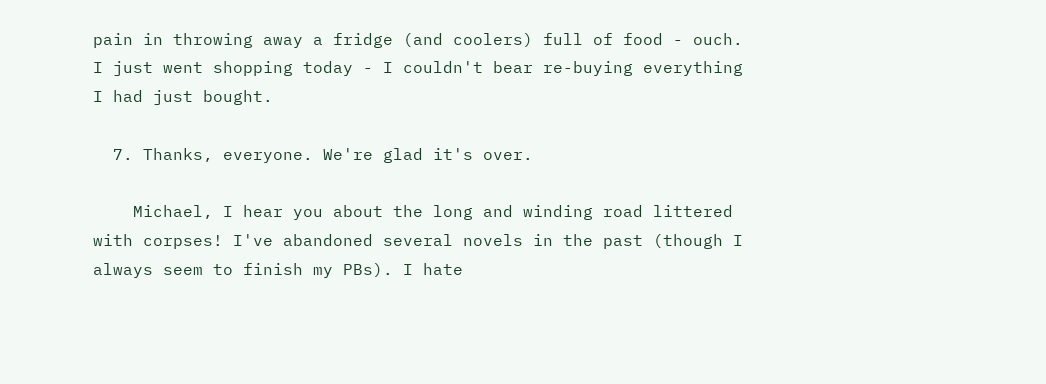pain in throwing away a fridge (and coolers) full of food - ouch. I just went shopping today - I couldn't bear re-buying everything I had just bought.

  7. Thanks, everyone. We're glad it's over.

    Michael, I hear you about the long and winding road littered with corpses! I've abandoned several novels in the past (though I always seem to finish my PBs). I hate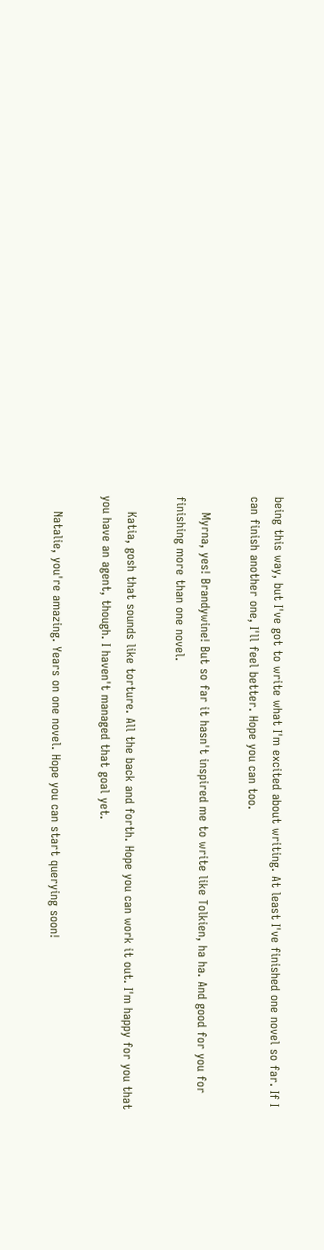being this way, but I've got to write what I'm excited about writing. At least I've finished one novel so far. If I can finish another one, I'll feel better. Hope you can too.

    Myrna, yes! Brandywine! But so far it hasn't inspired me to write like Tolkien, ha ha. And good for you for finishing more than one novel.

    Katia, gosh that sounds like torture. All the back and forth. Hope you can work it out. I'm happy for you that you have an agent, though. I haven't managed that goal yet.

    Natalie, you're amazing. Years on one novel. Hope you can start querying soon!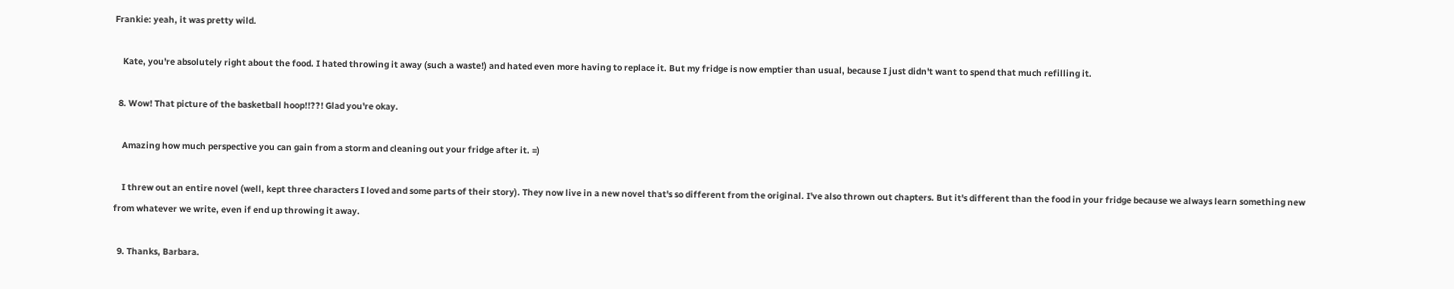Frankie: yeah, it was pretty wild.

    Kate, you're absolutely right about the food. I hated throwing it away (such a waste!) and hated even more having to replace it. But my fridge is now emptier than usual, because I just didn't want to spend that much refilling it.

  8. Wow! That picture of the basketball hoop!!??! Glad you're okay.

    Amazing how much perspective you can gain from a storm and cleaning out your fridge after it. =)

    I threw out an entire novel (well, kept three characters I loved and some parts of their story). They now live in a new novel that's so different from the original. I've also thrown out chapters. But it's different than the food in your fridge because we always learn something new from whatever we write, even if end up throwing it away.

  9. Thanks, Barbara.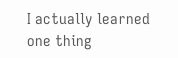I actually learned one thing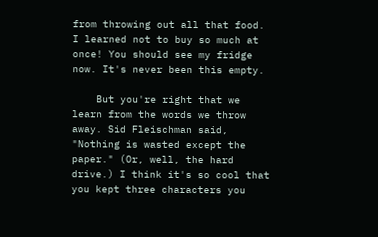from throwing out all that food. I learned not to buy so much at once! You should see my fridge now. It's never been this empty.

    But you're right that we learn from the words we throw away. Sid Fleischman said, "Nothing is wasted except the paper." (Or, well, the hard drive.) I think it's so cool that you kept three characters you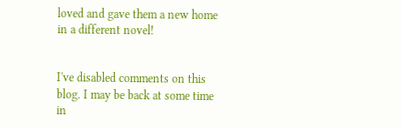loved and gave them a new home in a different novel!


I've disabled comments on this blog. I may be back at some time in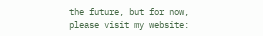the future, but for now, please visit my website: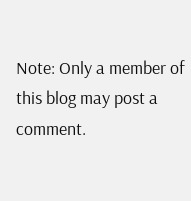Note: Only a member of this blog may post a comment.